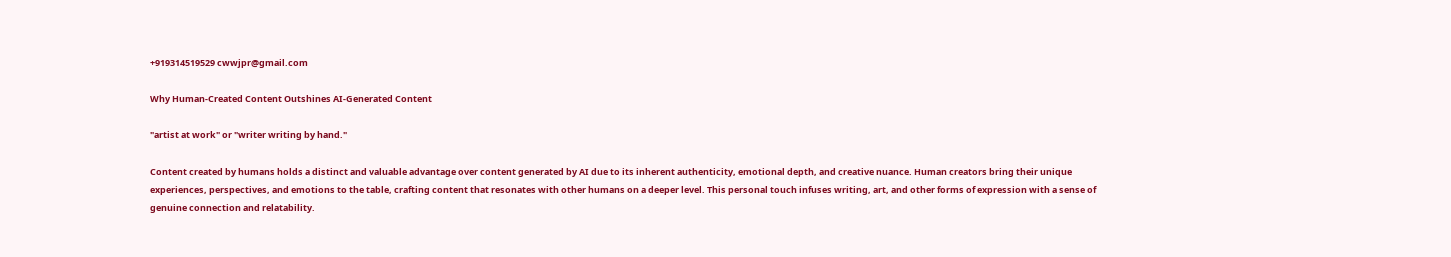+919314519529 cwwjpr@gmail.com

Why Human-Created Content Outshines AI-Generated Content

"artist at work" or "writer writing by hand."

Content created by humans holds a distinct and valuable advantage over content generated by AI due to its inherent authenticity, emotional depth, and creative nuance. Human creators bring their unique experiences, perspectives, and emotions to the table, crafting content that resonates with other humans on a deeper level. This personal touch infuses writing, art, and other forms of expression with a sense of genuine connection and relatability.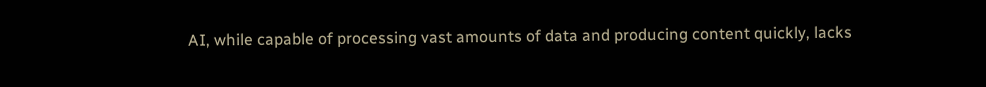AI, while capable of processing vast amounts of data and producing content quickly, lacks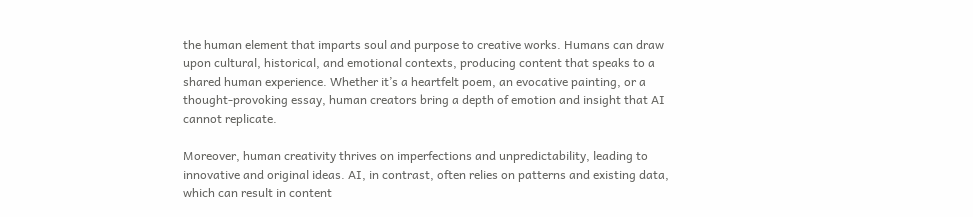the human element that imparts soul and purpose to creative works. Humans can draw upon cultural, historical, and emotional contexts, producing content that speaks to a shared human experience. Whether it’s a heartfelt poem, an evocative painting, or a thought-provoking essay, human creators bring a depth of emotion and insight that AI cannot replicate.

Moreover, human creativity thrives on imperfections and unpredictability, leading to innovative and original ideas. AI, in contrast, often relies on patterns and existing data, which can result in content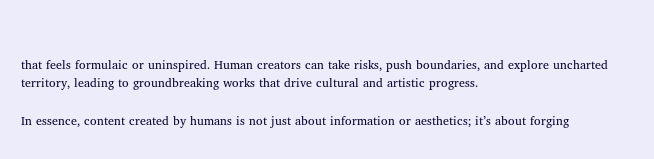that feels formulaic or uninspired. Human creators can take risks, push boundaries, and explore uncharted territory, leading to groundbreaking works that drive cultural and artistic progress.

In essence, content created by humans is not just about information or aesthetics; it’s about forging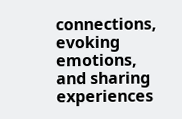connections, evoking emotions, and sharing experiences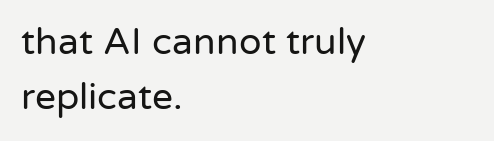that AI cannot truly replicate.